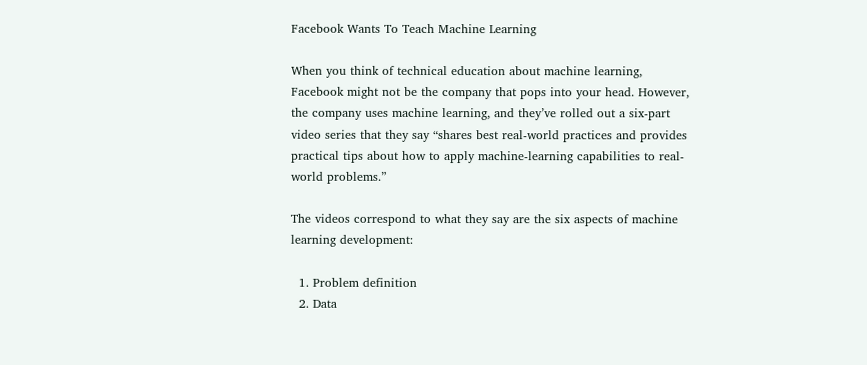Facebook Wants To Teach Machine Learning

When you think of technical education about machine learning, Facebook might not be the company that pops into your head. However, the company uses machine learning, and they’ve rolled out a six-part video series that they say “shares best real-world practices and provides practical tips about how to apply machine-learning capabilities to real-world problems.”

The videos correspond to what they say are the six aspects of machine learning development:

  1. Problem definition
  2. Data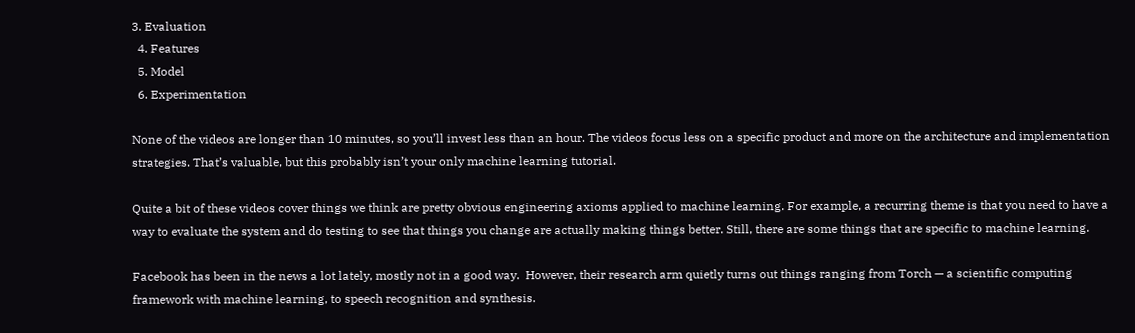3. Evaluation
  4. Features
  5. Model
  6. Experimentation

None of the videos are longer than 10 minutes, so you’ll invest less than an hour. The videos focus less on a specific product and more on the architecture and implementation strategies. That’s valuable, but this probably isn’t your only machine learning tutorial.

Quite a bit of these videos cover things we think are pretty obvious engineering axioms applied to machine learning. For example, a recurring theme is that you need to have a way to evaluate the system and do testing to see that things you change are actually making things better. Still, there are some things that are specific to machine learning.

Facebook has been in the news a lot lately, mostly not in a good way.  However, their research arm quietly turns out things ranging from Torch — a scientific computing framework with machine learning, to speech recognition and synthesis.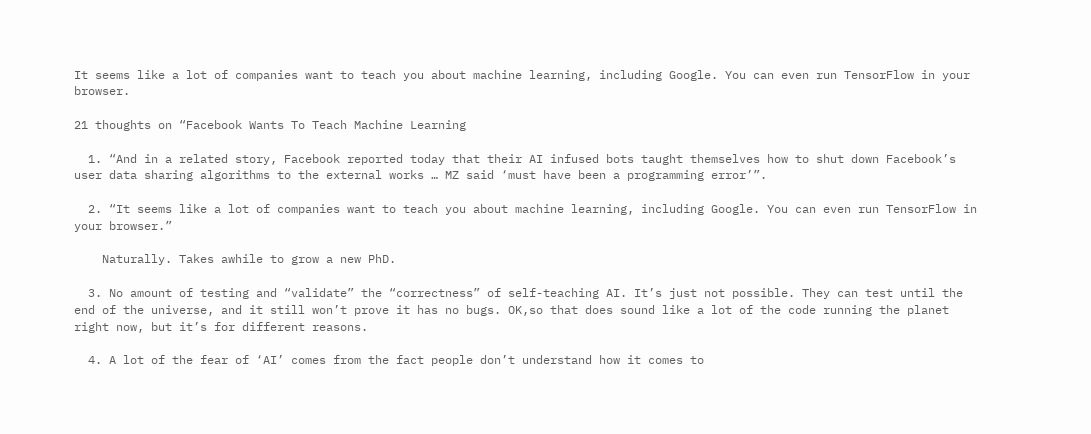It seems like a lot of companies want to teach you about machine learning, including Google. You can even run TensorFlow in your browser.

21 thoughts on “Facebook Wants To Teach Machine Learning

  1. “And in a related story, Facebook reported today that their AI infused bots taught themselves how to shut down Facebook’s user data sharing algorithms to the external works … MZ said ‘must have been a programming error’”.

  2. “It seems like a lot of companies want to teach you about machine learning, including Google. You can even run TensorFlow in your browser.”

    Naturally. Takes awhile to grow a new PhD.

  3. No amount of testing and “validate” the “correctness” of self-teaching AI. It’s just not possible. They can test until the end of the universe, and it still won’t prove it has no bugs. OK,so that does sound like a lot of the code running the planet right now, but it’s for different reasons.

  4. A lot of the fear of ‘AI’ comes from the fact people don’t understand how it comes to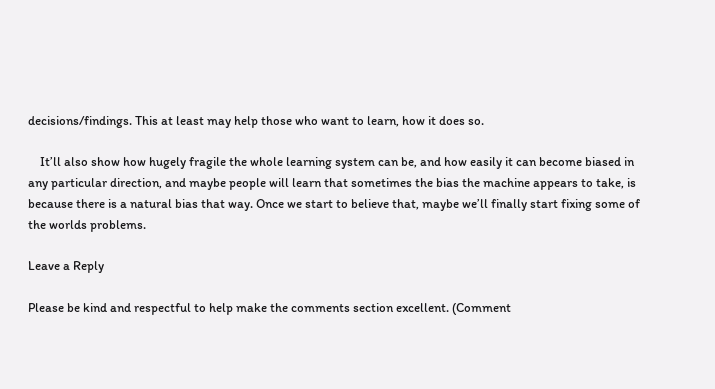decisions/findings. This at least may help those who want to learn, how it does so.

    It’ll also show how hugely fragile the whole learning system can be, and how easily it can become biased in any particular direction, and maybe people will learn that sometimes the bias the machine appears to take, is because there is a natural bias that way. Once we start to believe that, maybe we’ll finally start fixing some of the worlds problems.

Leave a Reply

Please be kind and respectful to help make the comments section excellent. (Comment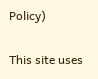Policy)

This site uses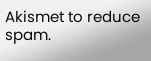Akismet to reduce spam.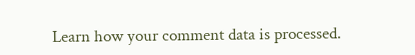Learn how your comment data is processed.